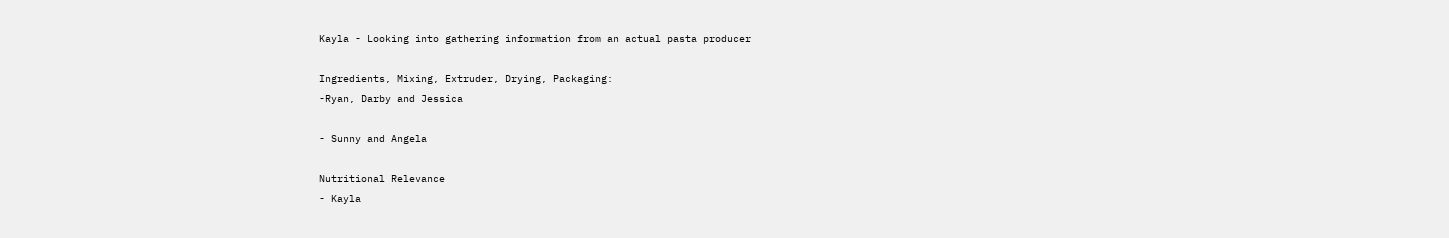Kayla - Looking into gathering information from an actual pasta producer

Ingredients, Mixing, Extruder, Drying, Packaging:
-Ryan, Darby and Jessica

- Sunny and Angela

Nutritional Relevance
- Kayla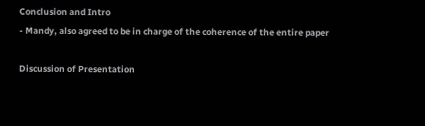Conclusion and Intro
- Mandy, also agreed to be in charge of the coherence of the entire paper

Discussion of Presentation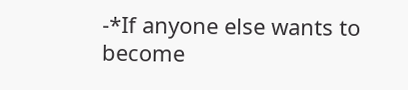-*If anyone else wants to become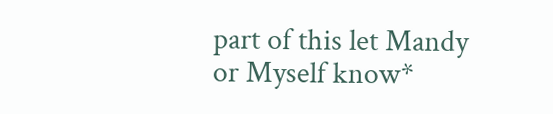part of this let Mandy or Myself know*